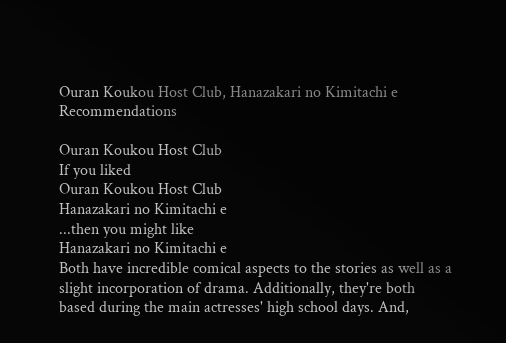Ouran Koukou Host Club, Hanazakari no Kimitachi e Recommendations

Ouran Koukou Host Club
If you liked
Ouran Koukou Host Club
Hanazakari no Kimitachi e
...then you might like
Hanazakari no Kimitachi e
Both have incredible comical aspects to the stories as well as a slight incorporation of drama. Additionally, they're both based during the main actresses' high school days. And,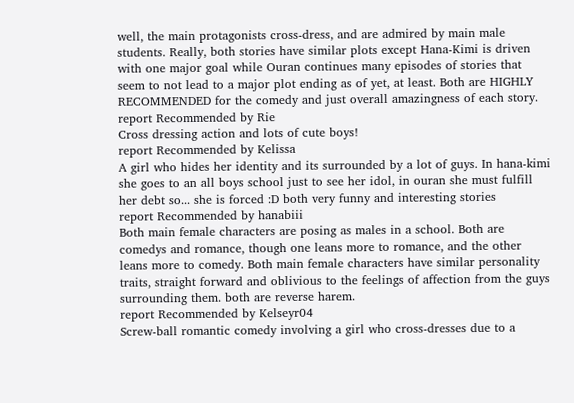well, the main protagonists cross-dress, and are admired by main male students. Really, both stories have similar plots except Hana-Kimi is driven with one major goal while Ouran continues many episodes of stories that seem to not lead to a major plot ending as of yet, at least. Both are HIGHLY RECOMMENDED for the comedy and just overall amazingness of each story.
report Recommended by Rie
Cross dressing action and lots of cute boys!
report Recommended by Kelissa
A girl who hides her identity and its surrounded by a lot of guys. In hana-kimi she goes to an all boys school just to see her idol, in ouran she must fulfill her debt so... she is forced :D both very funny and interesting stories
report Recommended by hanabiii
Both main female characters are posing as males in a school. Both are comedys and romance, though one leans more to romance, and the other leans more to comedy. Both main female characters have similar personality traits, straight forward and oblivious to the feelings of affection from the guys surrounding them. both are reverse harem.
report Recommended by Kelseyr04
Screw-ball romantic comedy involving a girl who cross-dresses due to a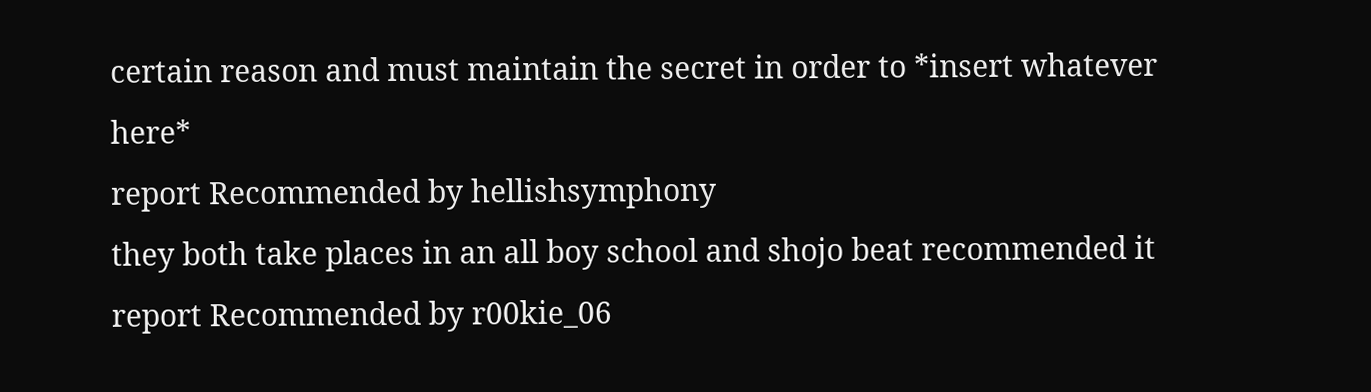certain reason and must maintain the secret in order to *insert whatever here*
report Recommended by hellishsymphony
they both take places in an all boy school and shojo beat recommended it
report Recommended by r00kie_06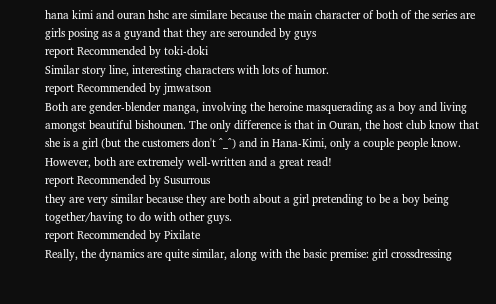hana kimi and ouran hshc are similare because the main character of both of the series are girls posing as a guyand that they are serounded by guys
report Recommended by toki-doki
Similar story line, interesting characters with lots of humor.
report Recommended by jmwatson
Both are gender-blender manga, involving the heroine masquerading as a boy and living amongst beautiful bishounen. The only difference is that in Ouran, the host club know that she is a girl (but the customers don't ^_^) and in Hana-Kimi, only a couple people know. However, both are extremely well-written and a great read!
report Recommended by Susurrous
they are very similar because they are both about a girl pretending to be a boy being together/having to do with other guys.
report Recommended by Pixilate
Really, the dynamics are quite similar, along with the basic premise: girl crossdressing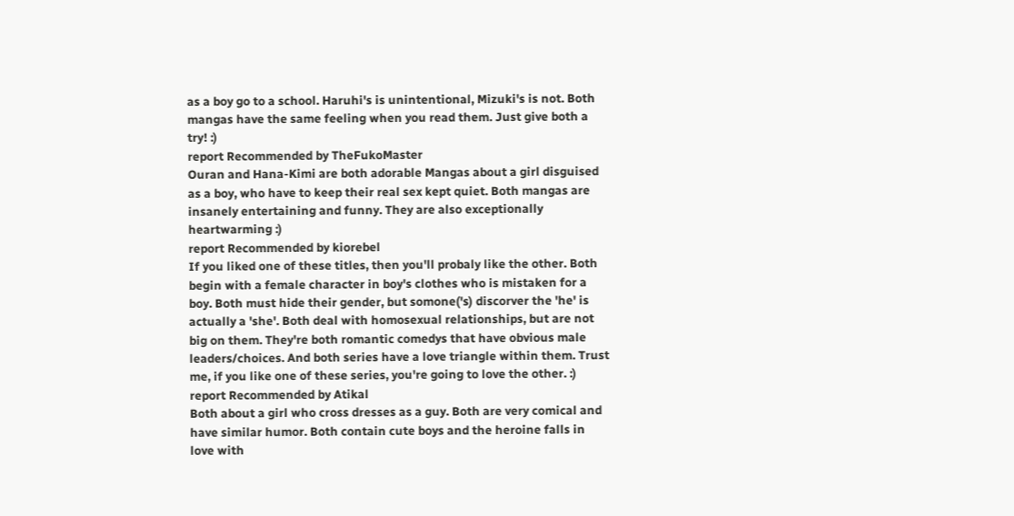as a boy go to a school. Haruhi's is unintentional, Mizuki's is not. Both mangas have the same feeling when you read them. Just give both a try! :)
report Recommended by TheFukoMaster
Ouran and Hana-Kimi are both adorable Mangas about a girl disguised as a boy, who have to keep their real sex kept quiet. Both mangas are insanely entertaining and funny. They are also exceptionally heartwarming :)
report Recommended by kiorebel
If you liked one of these titles, then you'll probaly like the other. Both begin with a female character in boy's clothes who is mistaken for a boy. Both must hide their gender, but somone('s) discorver the 'he' is actually a 'she'. Both deal with homosexual relationships, but are not big on them. They're both romantic comedys that have obvious male leaders/choices. And both series have a love triangle within them. Trust me, if you like one of these series, you're going to love the other. :)
report Recommended by Atikal
Both about a girl who cross dresses as a guy. Both are very comical and have similar humor. Both contain cute boys and the heroine falls in love with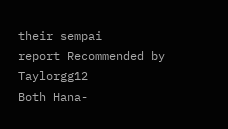their sempai
report Recommended by Taylorgg12
Both Hana-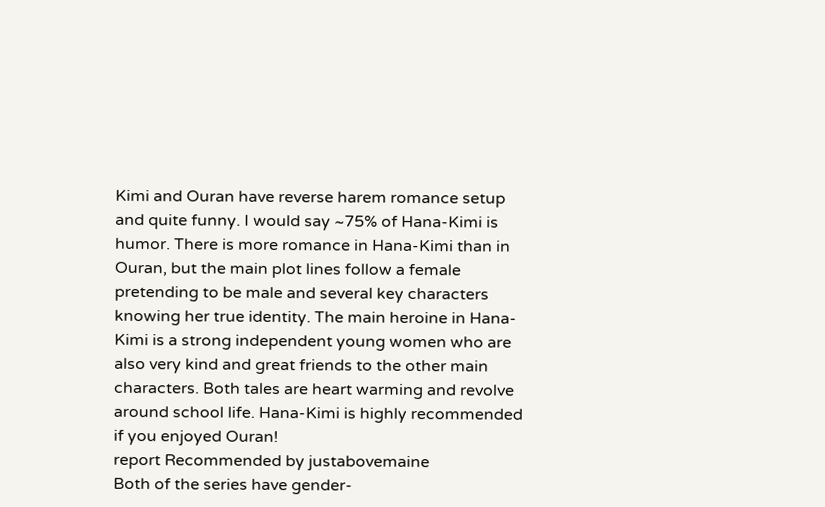Kimi and Ouran have reverse harem romance setup and quite funny. I would say ~75% of Hana-Kimi is humor. There is more romance in Hana-Kimi than in Ouran, but the main plot lines follow a female pretending to be male and several key characters knowing her true identity. The main heroine in Hana-Kimi is a strong independent young women who are also very kind and great friends to the other main characters. Both tales are heart warming and revolve around school life. Hana-Kimi is highly recommended if you enjoyed Ouran!
report Recommended by justabovemaine
Both of the series have gender-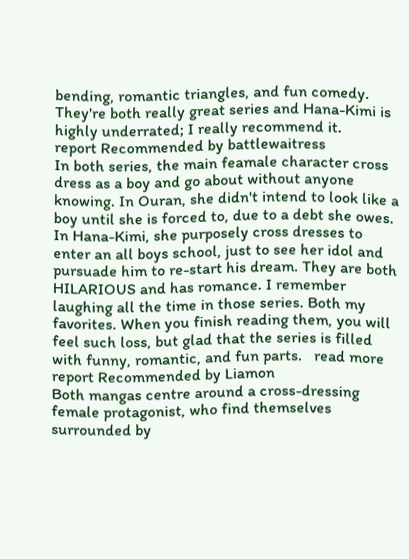bending, romantic triangles, and fun comedy. They're both really great series and Hana-Kimi is highly underrated; I really recommend it.
report Recommended by battlewaitress
In both series, the main feamale character cross dress as a boy and go about without anyone knowing. In Ouran, she didn't intend to look like a boy until she is forced to, due to a debt she owes. In Hana-Kimi, she purposely cross dresses to enter an all boys school, just to see her idol and pursuade him to re-start his dream. They are both HILARIOUS and has romance. I remember laughing all the time in those series. Both my favorites. When you finish reading them, you will feel such loss, but glad that the series is filled with funny, romantic, and fun parts.   read more
report Recommended by Liamon
Both mangas centre around a cross-dressing female protagonist, who find themselves surrounded by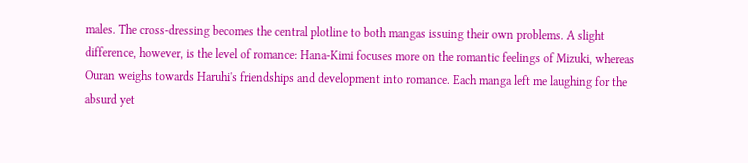males. The cross-dressing becomes the central plotline to both mangas issuing their own problems. A slight difference, however, is the level of romance: Hana-Kimi focuses more on the romantic feelings of Mizuki, whereas Ouran weighs towards Haruhi's friendships and development into romance. Each manga left me laughing for the absurd yet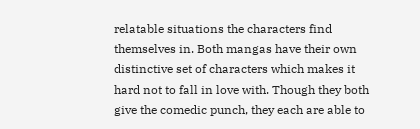relatable situations the characters find themselves in. Both mangas have their own distinctive set of characters which makes it hard not to fall in love with. Though they both give the comedic punch, they each are able to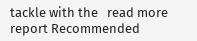tackle with the   read more
report Recommended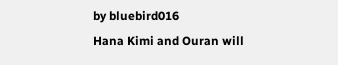by bluebird016
Hana Kimi and Ouran will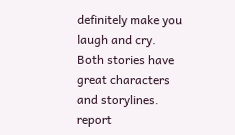definitely make you laugh and cry. Both stories have great characters and storylines.
report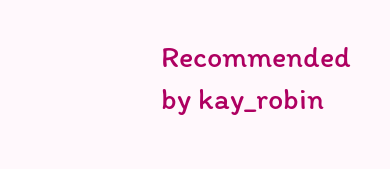Recommended by kay_robin